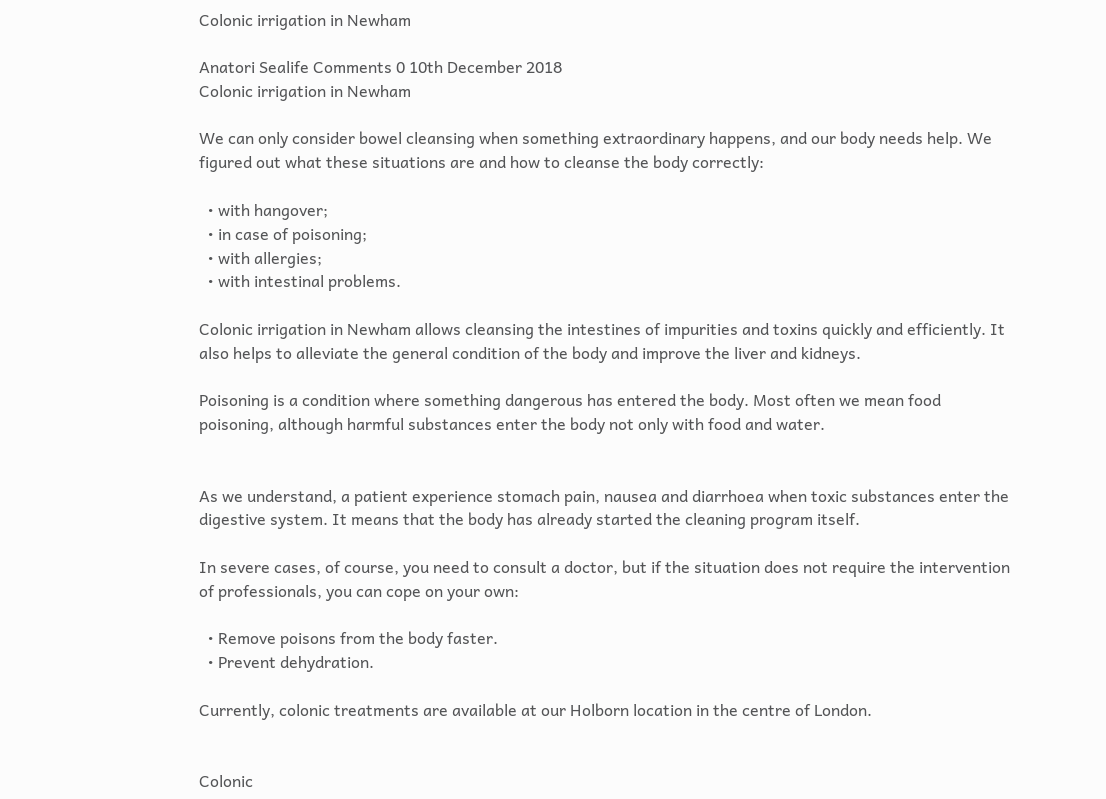Colonic irrigation in Newham

Anatori Sealife Comments 0 10th December 2018
Colonic irrigation in Newham

We can only consider bowel cleansing when something extraordinary happens, and our body needs help. We figured out what these situations are and how to cleanse the body correctly:

  • with hangover;
  • in case of poisoning;
  • with allergies;
  • with intestinal problems.

Colonic irrigation in Newham allows cleansing the intestines of impurities and toxins quickly and efficiently. It also helps to alleviate the general condition of the body and improve the liver and kidneys.

Poisoning is a condition where something dangerous has entered the body. Most often we mean food poisoning, although harmful substances enter the body not only with food and water.


As we understand, a patient experience stomach pain, nausea and diarrhoea when toxic substances enter the digestive system. It means that the body has already started the cleaning program itself.

In severe cases, of course, you need to consult a doctor, but if the situation does not require the intervention of professionals, you can cope on your own:

  • Remove poisons from the body faster.
  • Prevent dehydration.

Currently, colonic treatments are available at our Holborn location in the centre of London.


Colonic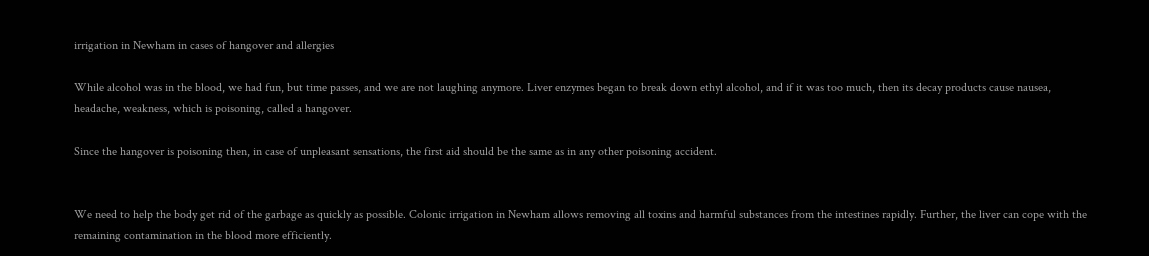irrigation in Newham in cases of hangover and allergies

While alcohol was in the blood, we had fun, but time passes, and we are not laughing anymore. Liver enzymes began to break down ethyl alcohol, and if it was too much, then its decay products cause nausea, headache, weakness, which is poisoning, called a hangover.

Since the hangover is poisoning then, in case of unpleasant sensations, the first aid should be the same as in any other poisoning accident.


We need to help the body get rid of the garbage as quickly as possible. Colonic irrigation in Newham allows removing all toxins and harmful substances from the intestines rapidly. Further, the liver can cope with the remaining contamination in the blood more efficiently.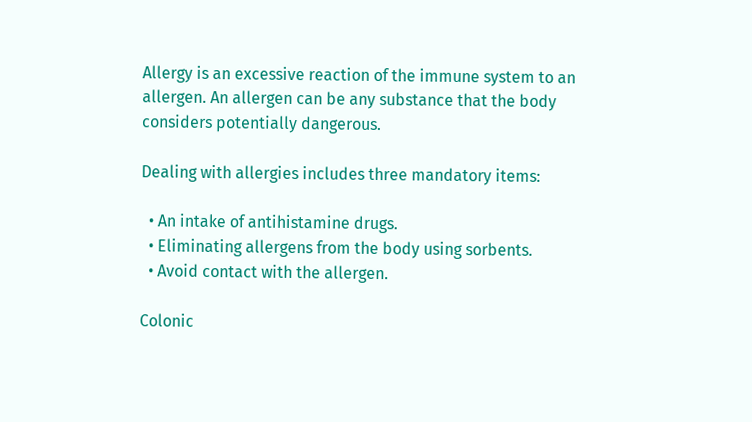Allergy is an excessive reaction of the immune system to an allergen. An allergen can be any substance that the body considers potentially dangerous.

Dealing with allergies includes three mandatory items:

  • An intake of antihistamine drugs.
  • Eliminating allergens from the body using sorbents.
  • Avoid contact with the allergen.

Colonic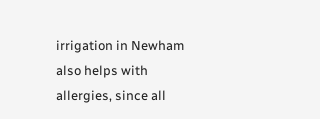irrigation in Newham also helps with allergies, since all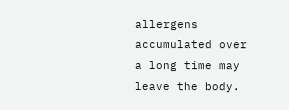allergens accumulated over a long time may leave the body.